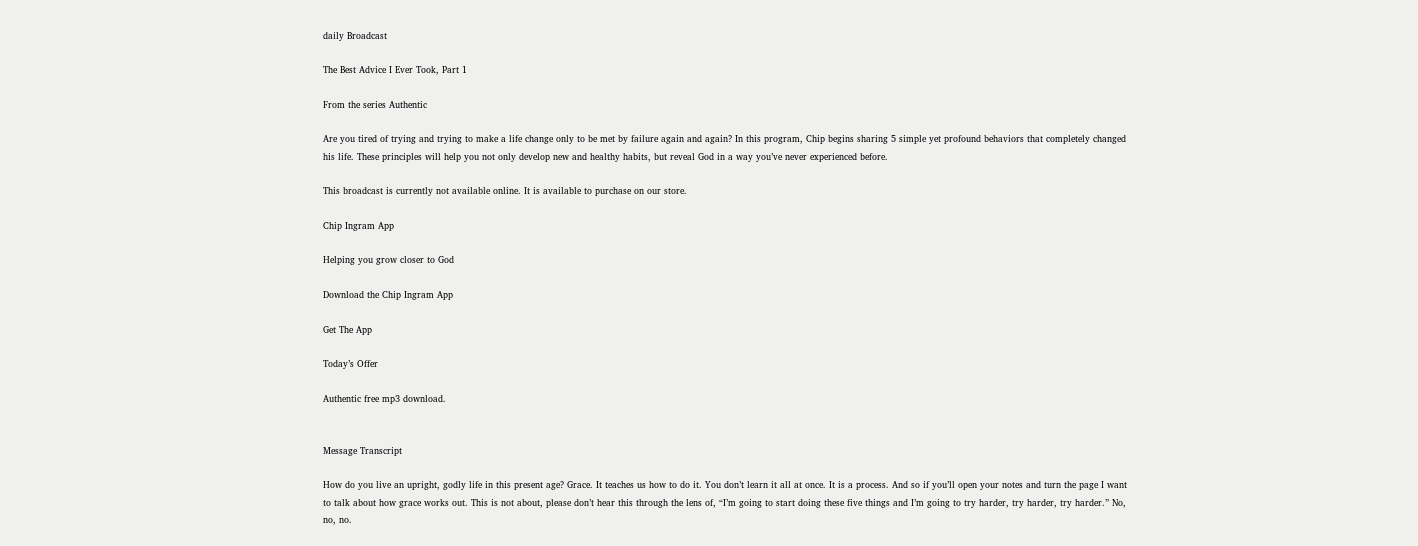daily Broadcast

The Best Advice I Ever Took, Part 1

From the series Authentic

Are you tired of trying and trying to make a life change only to be met by failure again and again? In this program, Chip begins sharing 5 simple yet profound behaviors that completely changed his life. These principles will help you not only develop new and healthy habits, but reveal God in a way you’ve never experienced before.

This broadcast is currently not available online. It is available to purchase on our store.

Chip Ingram App

Helping you grow closer to God

Download the Chip Ingram App

Get The App

Today’s Offer

Authentic free mp3 download.


Message Transcript

How do you live an upright, godly life in this present age? Grace. It teaches us how to do it. You don’t learn it all at once. It is a process. And so if you’ll open your notes and turn the page I want to talk about how grace works out. This is not about, please don’t hear this through the lens of, “I’m going to start doing these five things and I’m going to try harder, try harder, try harder.” No, no, no.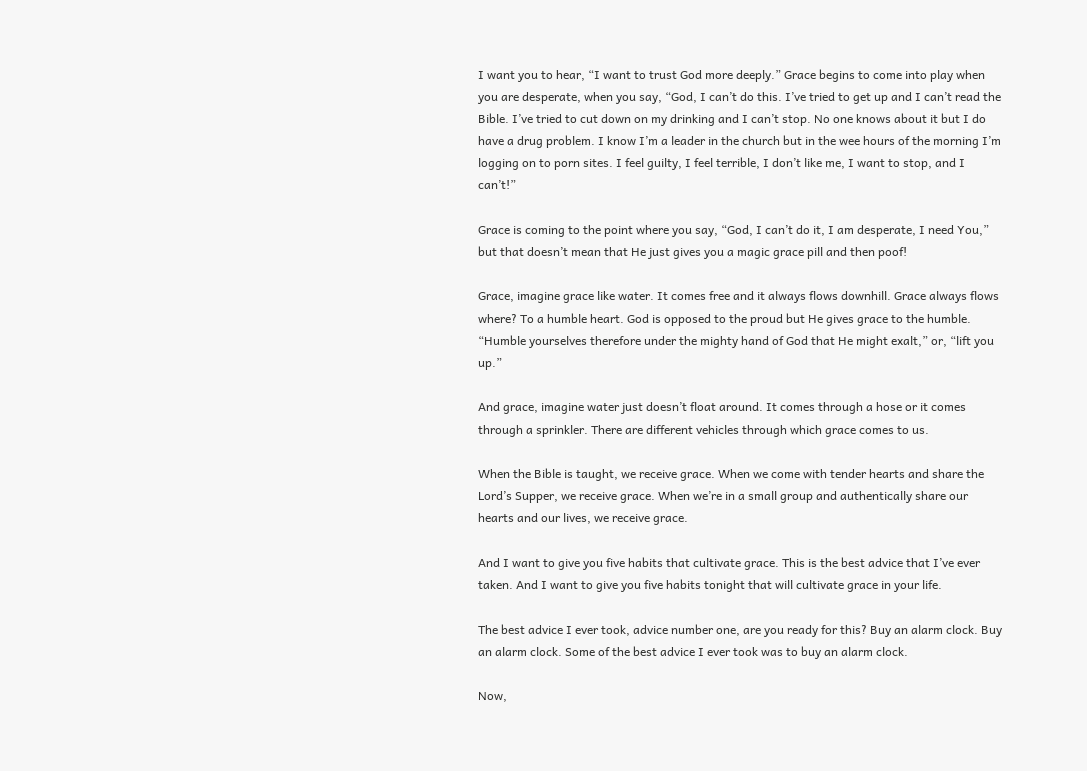I want you to hear, “I want to trust God more deeply.” Grace begins to come into play when you are desperate, when you say, “God, I can’t do this. I’ve tried to get up and I can’t read the Bible. I’ve tried to cut down on my drinking and I can’t stop. No one knows about it but I do have a drug problem. I know I’m a leader in the church but in the wee hours of the morning I’m logging on to porn sites. I feel guilty, I feel terrible, I don’t like me, I want to stop, and I can’t!”

Grace is coming to the point where you say, “God, I can’t do it, I am desperate, I need You,” but that doesn’t mean that He just gives you a magic grace pill and then poof!

Grace, imagine grace like water. It comes free and it always flows downhill. Grace always flows where? To a humble heart. God is opposed to the proud but He gives grace to the humble. “Humble yourselves therefore under the mighty hand of God that He might exalt,” or, “lift you up.”

And grace, imagine water just doesn’t float around. It comes through a hose or it comes through a sprinkler. There are different vehicles through which grace comes to us.

When the Bible is taught, we receive grace. When we come with tender hearts and share the Lord’s Supper, we receive grace. When we’re in a small group and authentically share our hearts and our lives, we receive grace.

And I want to give you five habits that cultivate grace. This is the best advice that I’ve ever taken. And I want to give you five habits tonight that will cultivate grace in your life.

The best advice I ever took, advice number one, are you ready for this? Buy an alarm clock. Buy an alarm clock. Some of the best advice I ever took was to buy an alarm clock.

Now,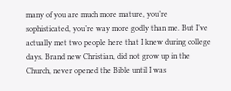many of you are much more mature, you’re sophisticated, you’re way more godly than me. But I’ve actually met two people here that I knew during college days. Brand new Christian, did not grow up in the Church, never opened the Bible until I was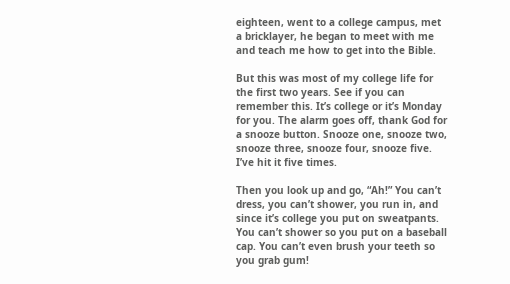eighteen, went to a college campus, met a bricklayer, he began to meet with me and teach me how to get into the Bible.

But this was most of my college life for the first two years. See if you can remember this. It’s college or it’s Monday for you. The alarm goes off, thank God for a snooze button. Snooze one, snooze two, snooze three, snooze four, snooze five. I’ve hit it five times.

Then you look up and go, “Ah!” You can’t dress, you can’t shower, you run in, and since it’s college you put on sweatpants. You can’t shower so you put on a baseball cap. You can’t even brush your teeth so you grab gum!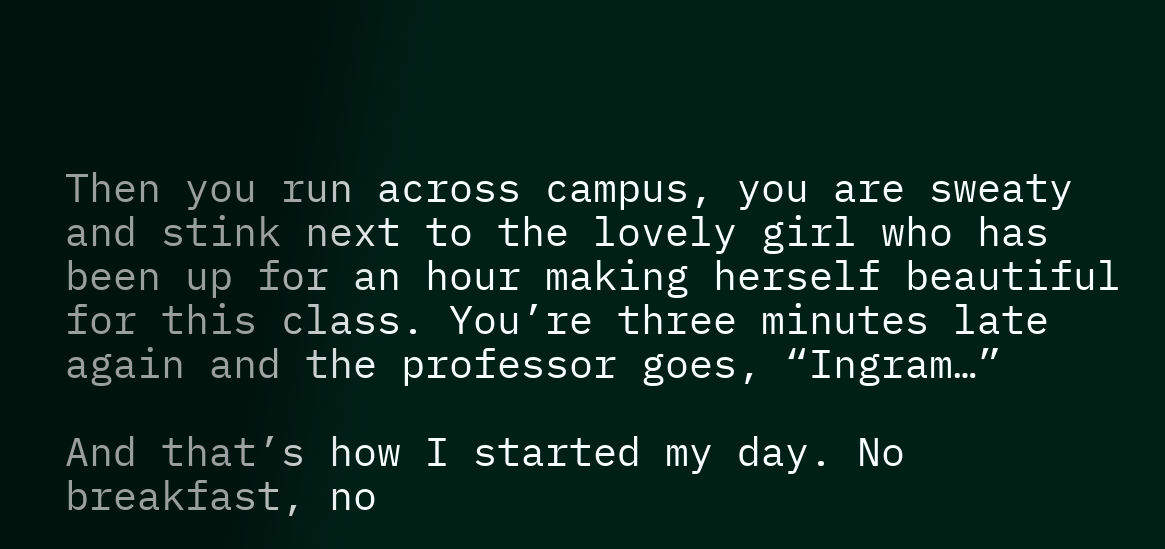Then you run across campus, you are sweaty and stink next to the lovely girl who has been up for an hour making herself beautiful for this class. You’re three minutes late again and the professor goes, “Ingram…”

And that’s how I started my day. No breakfast, no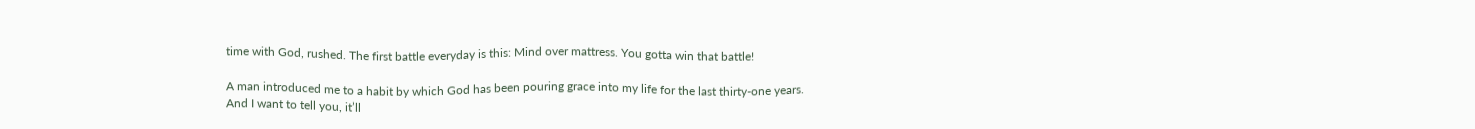time with God, rushed. The first battle everyday is this: Mind over mattress. You gotta win that battle!

A man introduced me to a habit by which God has been pouring grace into my life for the last thirty-one years. And I want to tell you, it’ll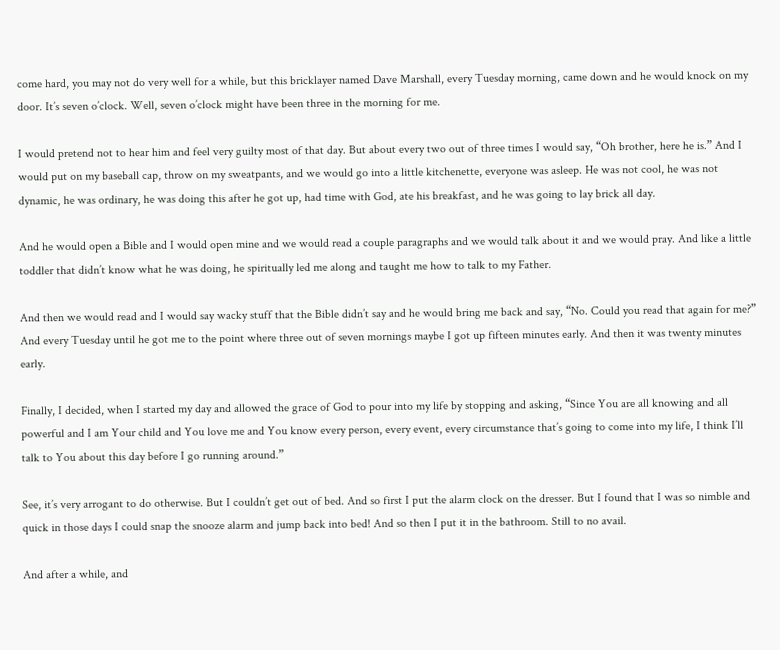come hard, you may not do very well for a while, but this bricklayer named Dave Marshall, every Tuesday morning, came down and he would knock on my door. It’s seven o’clock. Well, seven o’clock might have been three in the morning for me.

I would pretend not to hear him and feel very guilty most of that day. But about every two out of three times I would say, “Oh brother, here he is.” And I would put on my baseball cap, throw on my sweatpants, and we would go into a little kitchenette, everyone was asleep. He was not cool, he was not dynamic, he was ordinary, he was doing this after he got up, had time with God, ate his breakfast, and he was going to lay brick all day.

And he would open a Bible and I would open mine and we would read a couple paragraphs and we would talk about it and we would pray. And like a little toddler that didn’t know what he was doing, he spiritually led me along and taught me how to talk to my Father.

And then we would read and I would say wacky stuff that the Bible didn’t say and he would bring me back and say, “No. Could you read that again for me?” And every Tuesday until he got me to the point where three out of seven mornings maybe I got up fifteen minutes early. And then it was twenty minutes early.

Finally, I decided, when I started my day and allowed the grace of God to pour into my life by stopping and asking, “Since You are all knowing and all powerful and I am Your child and You love me and You know every person, every event, every circumstance that’s going to come into my life, I think I’ll talk to You about this day before I go running around.”

See, it’s very arrogant to do otherwise. But I couldn’t get out of bed. And so first I put the alarm clock on the dresser. But I found that I was so nimble and quick in those days I could snap the snooze alarm and jump back into bed! And so then I put it in the bathroom. Still to no avail.

And after a while, and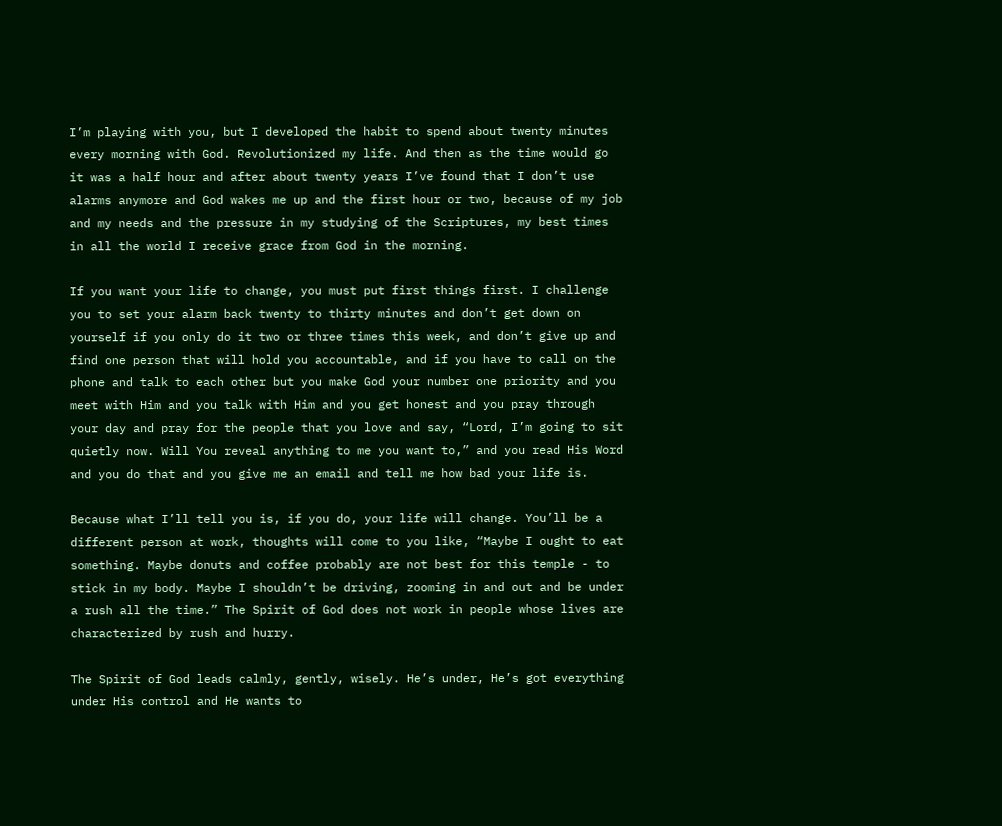I’m playing with you, but I developed the habit to spend about twenty minutes every morning with God. Revolutionized my life. And then as the time would go it was a half hour and after about twenty years I’ve found that I don’t use alarms anymore and God wakes me up and the first hour or two, because of my job and my needs and the pressure in my studying of the Scriptures, my best times in all the world I receive grace from God in the morning.

If you want your life to change, you must put first things first. I challenge you to set your alarm back twenty to thirty minutes and don’t get down on yourself if you only do it two or three times this week, and don’t give up and find one person that will hold you accountable, and if you have to call on the phone and talk to each other but you make God your number one priority and you meet with Him and you talk with Him and you get honest and you pray through your day and pray for the people that you love and say, “Lord, I’m going to sit quietly now. Will You reveal anything to me you want to,” and you read His Word and you do that and you give me an email and tell me how bad your life is.

Because what I’ll tell you is, if you do, your life will change. You’ll be a different person at work, thoughts will come to you like, “Maybe I ought to eat something. Maybe donuts and coffee probably are not best for this temple - to stick in my body. Maybe I shouldn’t be driving, zooming in and out and be under a rush all the time.” The Spirit of God does not work in people whose lives are characterized by rush and hurry.

The Spirit of God leads calmly, gently, wisely. He’s under, He’s got everything under His control and He wants to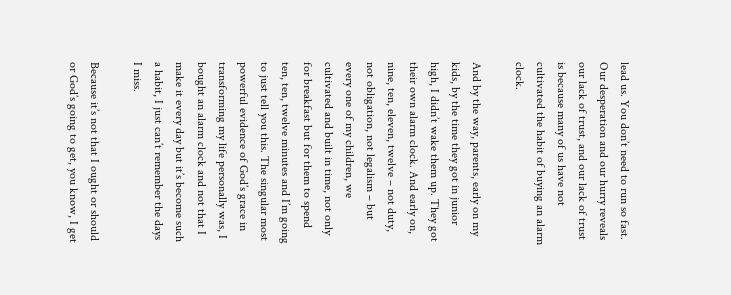lead us. You don’t need to run so fast. Our desperation and our hurry reveals our lack of trust, and our lack of trust is because many of us have not cultivated the habit of buying an alarm clock.

And by the way, parents, early on my kids, by the time they got in junior high, I didn’t wake them up. They got their own alarm clock. And early on, nine, ten, eleven, twelve – not duty, not obligation, not legalism – but every one of my children, we cultivated and built in time, not only for breakfast but for them to spend ten, ten, twelve minutes and I’m going to just tell you this. The singular most powerful evidence of God’s grace in transforming my life personally was, I bought an alarm clock and not that I make it every day but it’s become such a habit, I just can’t remember the days I miss.

Because it’s not that I ought or should or God’s going to get, you know, I get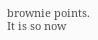brownie points. It is so now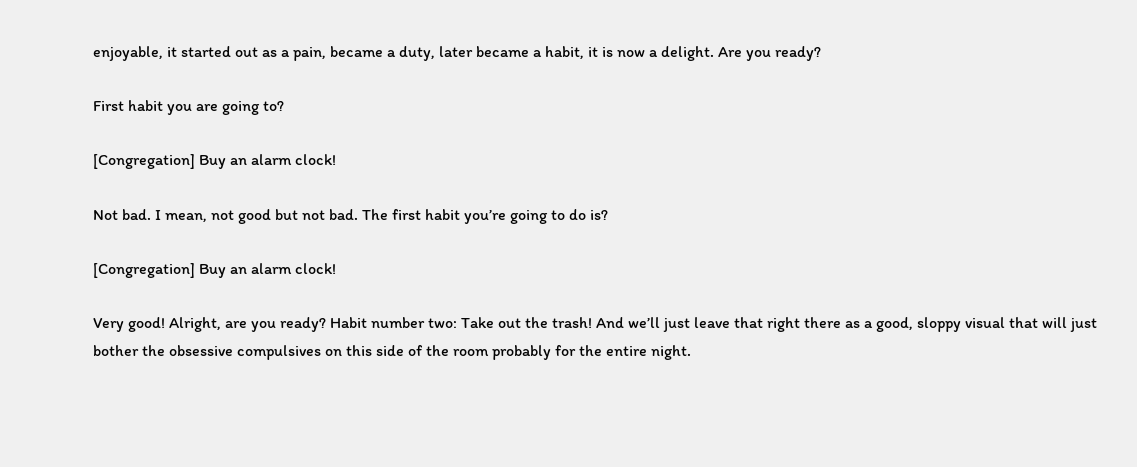enjoyable, it started out as a pain, became a duty, later became a habit, it is now a delight. Are you ready?

First habit you are going to?

[Congregation] Buy an alarm clock!

Not bad. I mean, not good but not bad. The first habit you’re going to do is?

[Congregation] Buy an alarm clock!

Very good! Alright, are you ready? Habit number two: Take out the trash! And we’ll just leave that right there as a good, sloppy visual that will just bother the obsessive compulsives on this side of the room probably for the entire night.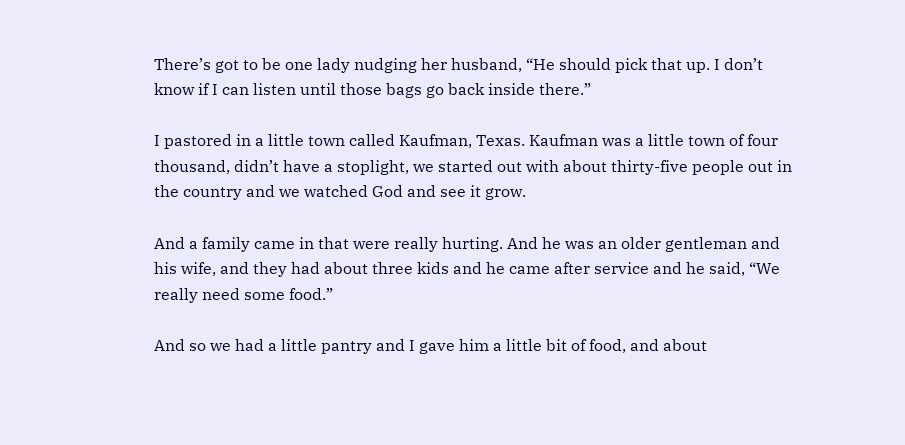There’s got to be one lady nudging her husband, “He should pick that up. I don’t know if I can listen until those bags go back inside there.”

I pastored in a little town called Kaufman, Texas. Kaufman was a little town of four thousand, didn’t have a stoplight, we started out with about thirty-five people out in the country and we watched God and see it grow.

And a family came in that were really hurting. And he was an older gentleman and his wife, and they had about three kids and he came after service and he said, “We really need some food.”

And so we had a little pantry and I gave him a little bit of food, and about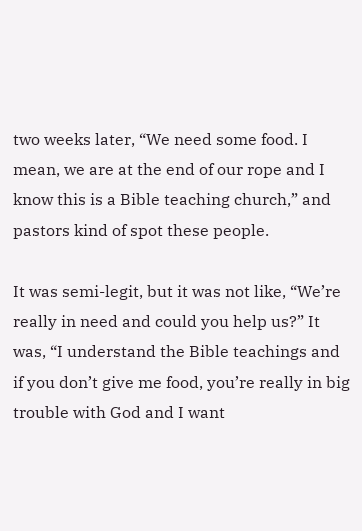two weeks later, “We need some food. I mean, we are at the end of our rope and I know this is a Bible teaching church,” and pastors kind of spot these people.

It was semi-legit, but it was not like, “We’re really in need and could you help us?” It was, “I understand the Bible teachings and if you don’t give me food, you’re really in big trouble with God and I want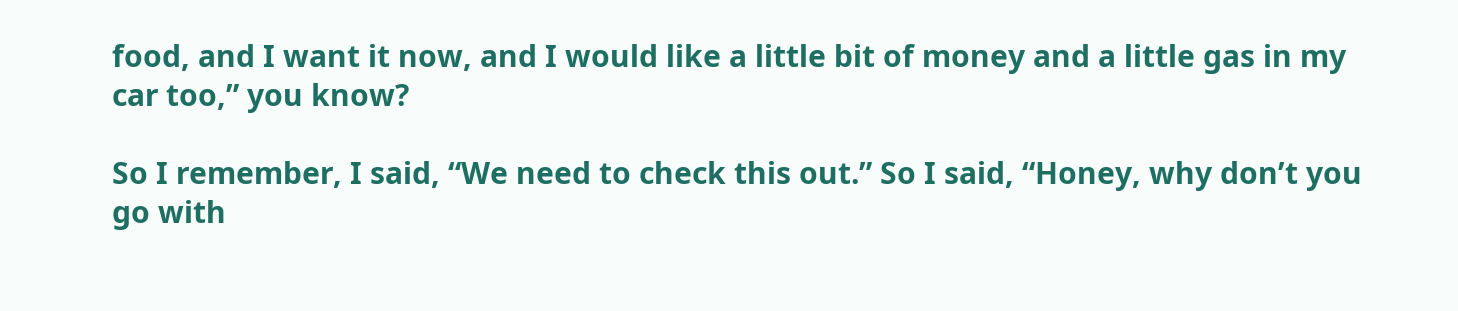food, and I want it now, and I would like a little bit of money and a little gas in my car too,” you know?

So I remember, I said, “We need to check this out.” So I said, “Honey, why don’t you go with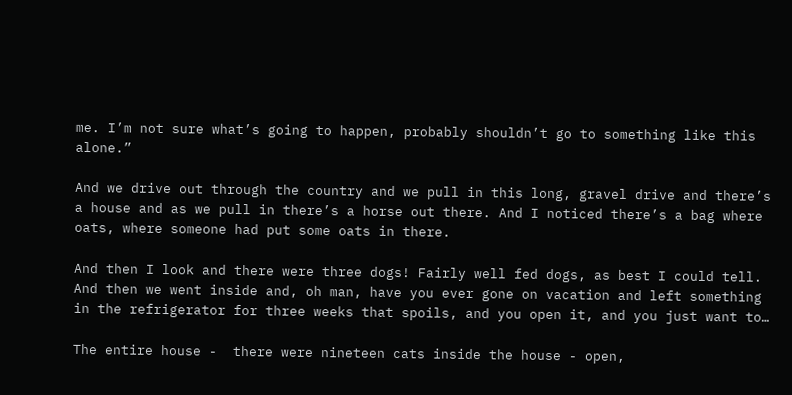me. I’m not sure what’s going to happen, probably shouldn’t go to something like this alone.”

And we drive out through the country and we pull in this long, gravel drive and there’s a house and as we pull in there’s a horse out there. And I noticed there’s a bag where oats, where someone had put some oats in there.

And then I look and there were three dogs! Fairly well fed dogs, as best I could tell. And then we went inside and, oh man, have you ever gone on vacation and left something in the refrigerator for three weeks that spoils, and you open it, and you just want to…

The entire house -  there were nineteen cats inside the house - open,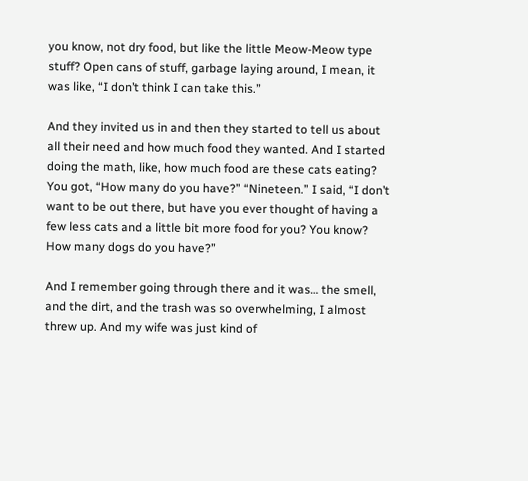you know, not dry food, but like the little Meow-Meow type stuff? Open cans of stuff, garbage laying around, I mean, it was like, “I don’t think I can take this.”

And they invited us in and then they started to tell us about all their need and how much food they wanted. And I started doing the math, like, how much food are these cats eating? You got, “How many do you have?” “Nineteen.” I said, “I don’t want to be out there, but have you ever thought of having a few less cats and a little bit more food for you? You know? How many dogs do you have?”

And I remember going through there and it was… the smell, and the dirt, and the trash was so overwhelming, I almost threw up. And my wife was just kind of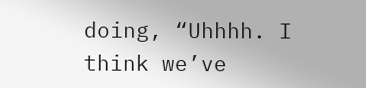doing, “Uhhhh. I think we’ve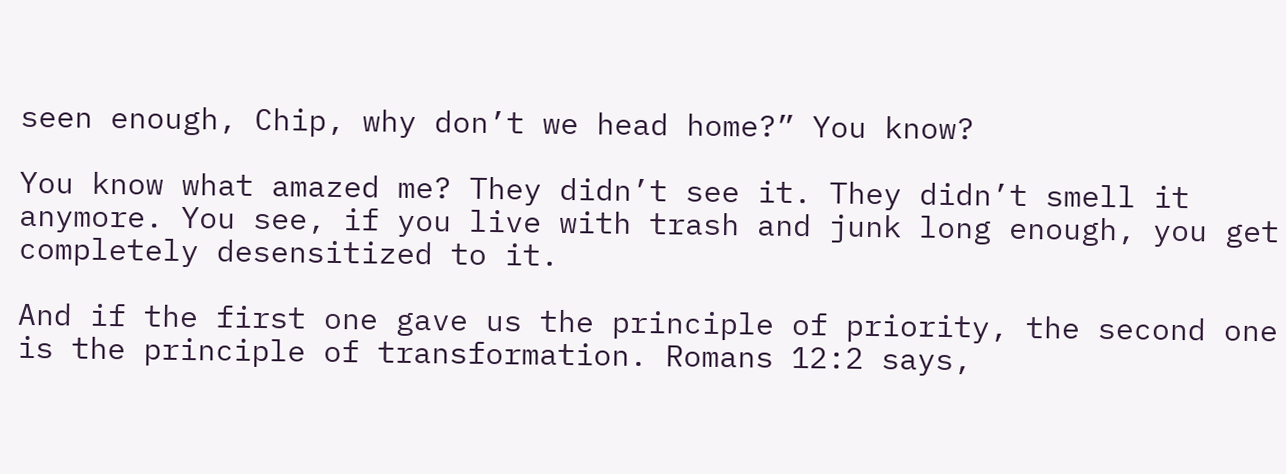seen enough, Chip, why don’t we head home?” You know?

You know what amazed me? They didn’t see it. They didn’t smell it anymore. You see, if you live with trash and junk long enough, you get completely desensitized to it.

And if the first one gave us the principle of priority, the second one is the principle of transformation. Romans 12:2 says,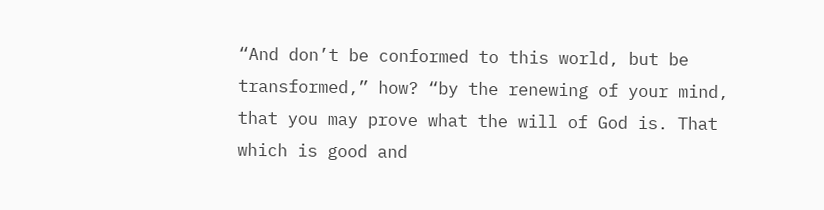“And don’t be conformed to this world, but be transformed,” how? “by the renewing of your mind, that you may prove what the will of God is. That which is good and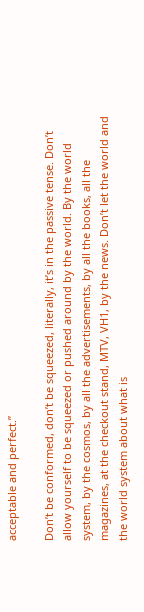acceptable and perfect.”

Don’t be conformed, don’t be squeezed, literally, it’s in the passive tense. Don’t allow yourself to be squeezed or pushed around by the world. By the world system, by the cosmos, by all the advertisements, by all the books, all the magazines, at the checkout stand, MTV, VH1, by the news. Don’t let the world and the world system about what is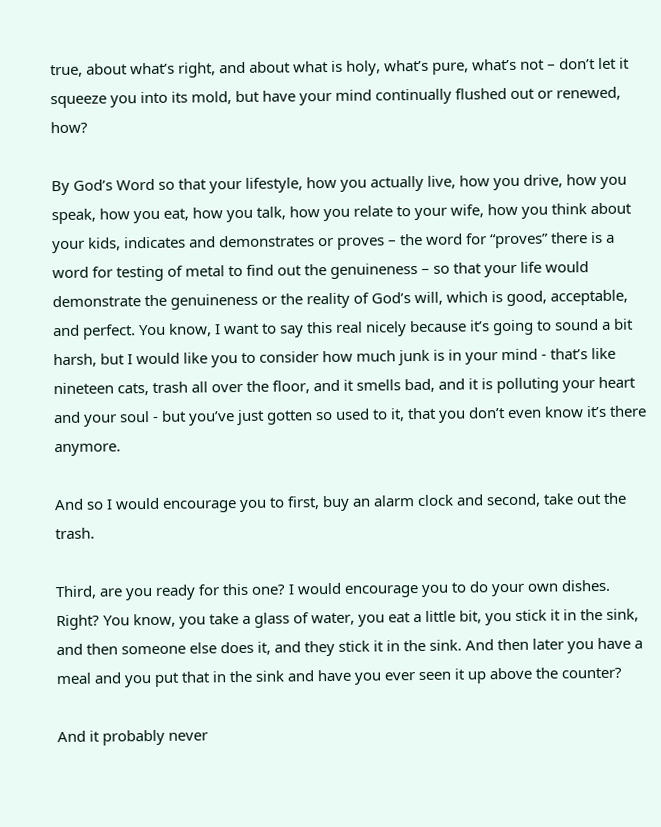true, about what’s right, and about what is holy, what’s pure, what’s not – don’t let it squeeze you into its mold, but have your mind continually flushed out or renewed, how?

By God’s Word so that your lifestyle, how you actually live, how you drive, how you speak, how you eat, how you talk, how you relate to your wife, how you think about your kids, indicates and demonstrates or proves – the word for “proves” there is a word for testing of metal to find out the genuineness – so that your life would demonstrate the genuineness or the reality of God’s will, which is good, acceptable, and perfect. You know, I want to say this real nicely because it’s going to sound a bit harsh, but I would like you to consider how much junk is in your mind - that’s like nineteen cats, trash all over the floor, and it smells bad, and it is polluting your heart and your soul - but you’ve just gotten so used to it, that you don’t even know it’s there anymore.

And so I would encourage you to first, buy an alarm clock and second, take out the trash.

Third, are you ready for this one? I would encourage you to do your own dishes. Right? You know, you take a glass of water, you eat a little bit, you stick it in the sink, and then someone else does it, and they stick it in the sink. And then later you have a meal and you put that in the sink and have you ever seen it up above the counter?

And it probably never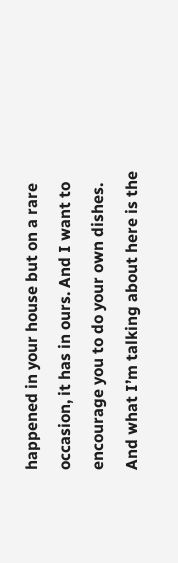happened in your house but on a rare occasion, it has in ours. And I want to encourage you to do your own dishes. And what I’m talking about here is the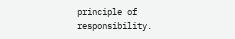principle of responsibility.